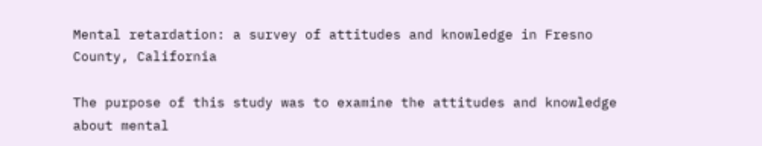Mental retardation: a survey of attitudes and knowledge in Fresno County, California

The purpose of this study was to examine the attitudes and knowledge about mental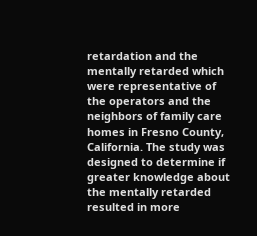retardation and the mentally retarded which were representative of the operators and the neighbors of family care homes in Fresno County, California. The study was designed to determine if greater knowledge about the mentally retarded resulted in more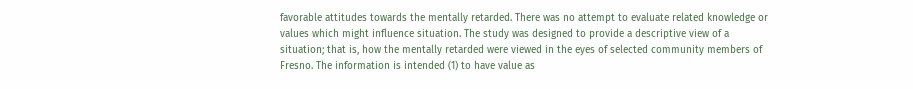favorable attitudes towards the mentally retarded. There was no attempt to evaluate related knowledge or values which might influence situation. The study was designed to provide a descriptive view of a situation; that is, how the mentally retarded were viewed in the eyes of selected community members of Fresno. The information is intended (1) to have value as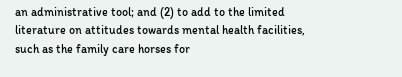an administrative tool; and (2) to add to the limited literature on attitudes towards mental health facilities, such as the family care horses for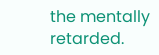the mentally retarded.